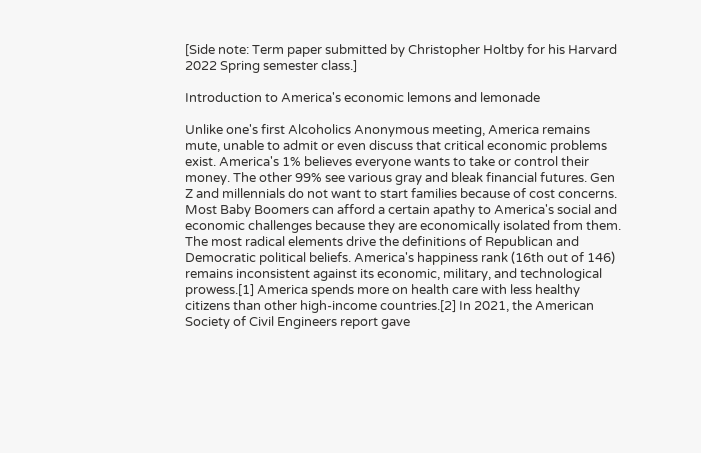[Side note: Term paper submitted by Christopher Holtby for his Harvard 2022 Spring semester class.]

Introduction to America's economic lemons and lemonade

Unlike one's first Alcoholics Anonymous meeting, America remains mute, unable to admit or even discuss that critical economic problems exist. America's 1% believes everyone wants to take or control their money. The other 99% see various gray and bleak financial futures. Gen Z and millennials do not want to start families because of cost concerns. Most Baby Boomers can afford a certain apathy to America's social and economic challenges because they are economically isolated from them. The most radical elements drive the definitions of Republican and Democratic political beliefs. America's happiness rank (16th out of 146) remains inconsistent against its economic, military, and technological prowess.[1] America spends more on health care with less healthy citizens than other high-income countries.[2] In 2021, the American Society of Civil Engineers report gave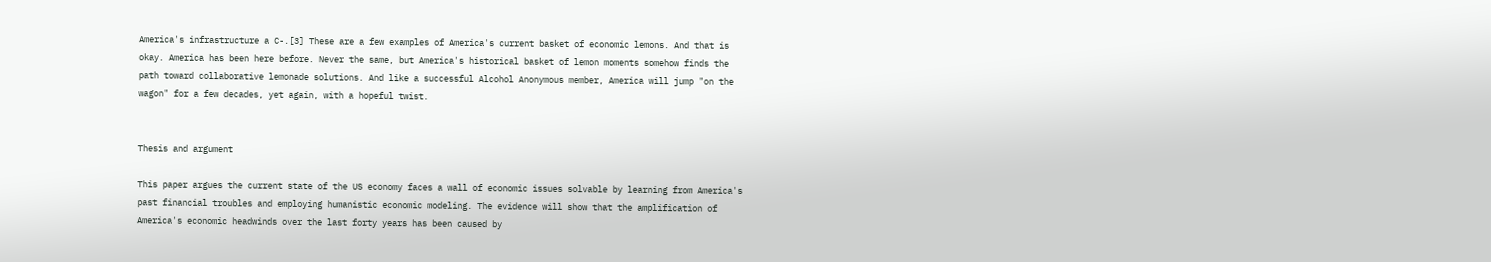America's infrastructure a C-.[3] These are a few examples of America's current basket of economic lemons. And that is okay. America has been here before. Never the same, but America's historical basket of lemon moments somehow finds the path toward collaborative lemonade solutions. And like a successful Alcohol Anonymous member, America will jump "on the wagon" for a few decades, yet again, with a hopeful twist.


Thesis and argument

This paper argues the current state of the US economy faces a wall of economic issues solvable by learning from America's past financial troubles and employing humanistic economic modeling. The evidence will show that the amplification of America's economic headwinds over the last forty years has been caused by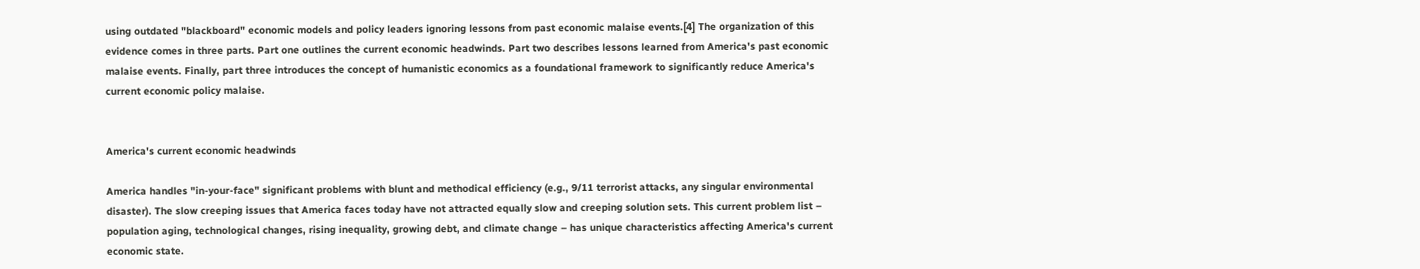using outdated "blackboard" economic models and policy leaders ignoring lessons from past economic malaise events.[4] The organization of this evidence comes in three parts. Part one outlines the current economic headwinds. Part two describes lessons learned from America's past economic malaise events. Finally, part three introduces the concept of humanistic economics as a foundational framework to significantly reduce America's current economic policy malaise.


America's current economic headwinds

America handles "in-your-face" significant problems with blunt and methodical efficiency (e.g., 9/11 terrorist attacks, any singular environmental disaster). The slow creeping issues that America faces today have not attracted equally slow and creeping solution sets. This current problem list – population aging, technological changes, rising inequality, growing debt, and climate change – has unique characteristics affecting America's current economic state.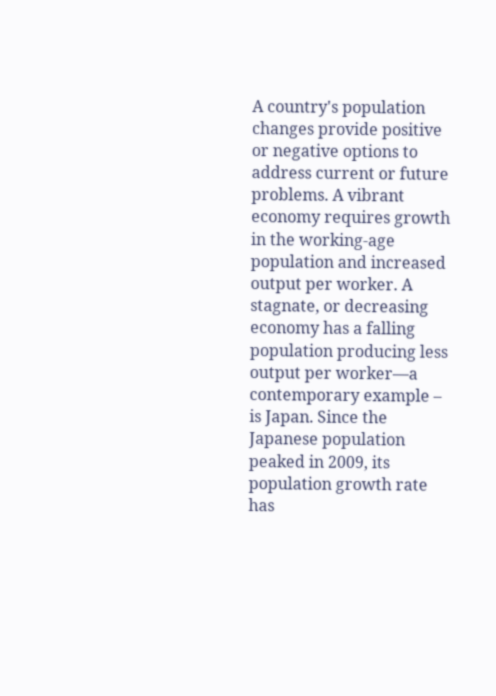A country's population changes provide positive or negative options to address current or future problems. A vibrant economy requires growth in the working-age population and increased output per worker. A stagnate, or decreasing economy has a falling population producing less output per worker—a contemporary example – is Japan. Since the Japanese population peaked in 2009, its population growth rate has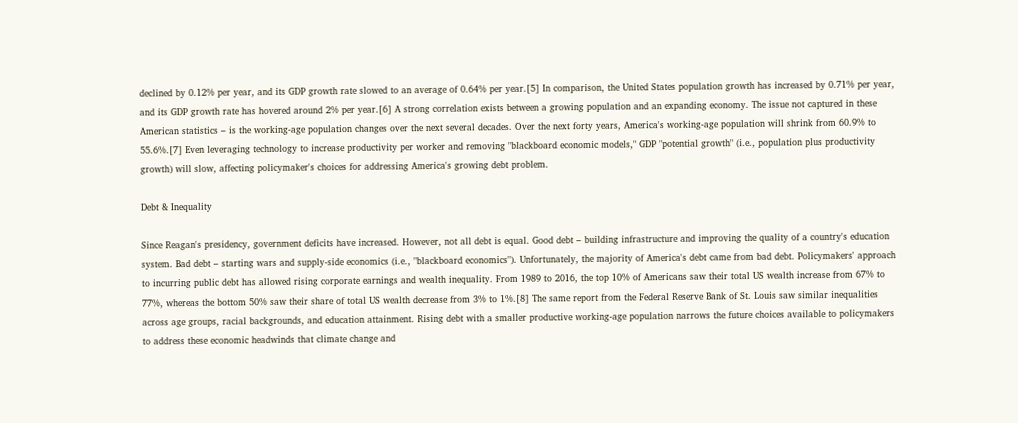declined by 0.12% per year, and its GDP growth rate slowed to an average of 0.64% per year.[5] In comparison, the United States population growth has increased by 0.71% per year, and its GDP growth rate has hovered around 2% per year.[6] A strong correlation exists between a growing population and an expanding economy. The issue not captured in these American statistics – is the working-age population changes over the next several decades. Over the next forty years, America's working-age population will shrink from 60.9% to 55.6%.[7] Even leveraging technology to increase productivity per worker and removing "blackboard economic models," GDP "potential growth" (i.e., population plus productivity growth) will slow, affecting policymaker's choices for addressing America's growing debt problem.

Debt & Inequality

Since Reagan's presidency, government deficits have increased. However, not all debt is equal. Good debt – building infrastructure and improving the quality of a country's education system. Bad debt – starting wars and supply-side economics (i.e., "blackboard economics"). Unfortunately, the majority of America's debt came from bad debt. Policymakers' approach to incurring public debt has allowed rising corporate earnings and wealth inequality. From 1989 to 2016, the top 10% of Americans saw their total US wealth increase from 67% to 77%, whereas the bottom 50% saw their share of total US wealth decrease from 3% to 1%.[8] The same report from the Federal Reserve Bank of St. Louis saw similar inequalities across age groups, racial backgrounds, and education attainment. Rising debt with a smaller productive working-age population narrows the future choices available to policymakers to address these economic headwinds that climate change and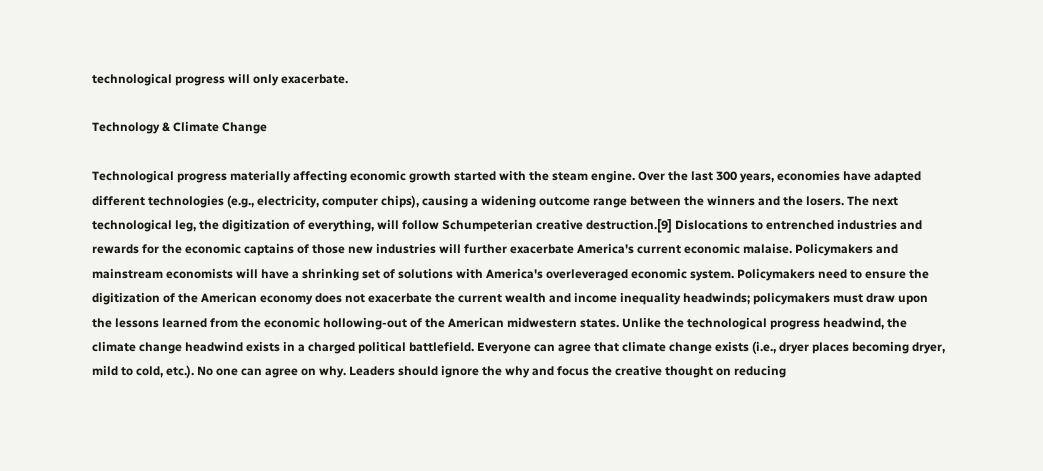technological progress will only exacerbate.

Technology & Climate Change

Technological progress materially affecting economic growth started with the steam engine. Over the last 300 years, economies have adapted different technologies (e.g., electricity, computer chips), causing a widening outcome range between the winners and the losers. The next technological leg, the digitization of everything, will follow Schumpeterian creative destruction.[9] Dislocations to entrenched industries and rewards for the economic captains of those new industries will further exacerbate America's current economic malaise. Policymakers and mainstream economists will have a shrinking set of solutions with America's overleveraged economic system. Policymakers need to ensure the digitization of the American economy does not exacerbate the current wealth and income inequality headwinds; policymakers must draw upon the lessons learned from the economic hollowing-out of the American midwestern states. Unlike the technological progress headwind, the climate change headwind exists in a charged political battlefield. Everyone can agree that climate change exists (i.e., dryer places becoming dryer, mild to cold, etc.). No one can agree on why. Leaders should ignore the why and focus the creative thought on reducing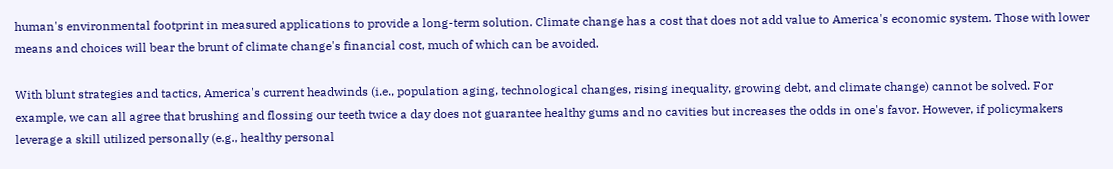human's environmental footprint in measured applications to provide a long-term solution. Climate change has a cost that does not add value to America's economic system. Those with lower means and choices will bear the brunt of climate change's financial cost, much of which can be avoided.

With blunt strategies and tactics, America's current headwinds (i.e., population aging, technological changes, rising inequality, growing debt, and climate change) cannot be solved. For example, we can all agree that brushing and flossing our teeth twice a day does not guarantee healthy gums and no cavities but increases the odds in one's favor. However, if policymakers leverage a skill utilized personally (e.g., healthy personal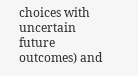choices with uncertain future outcomes) and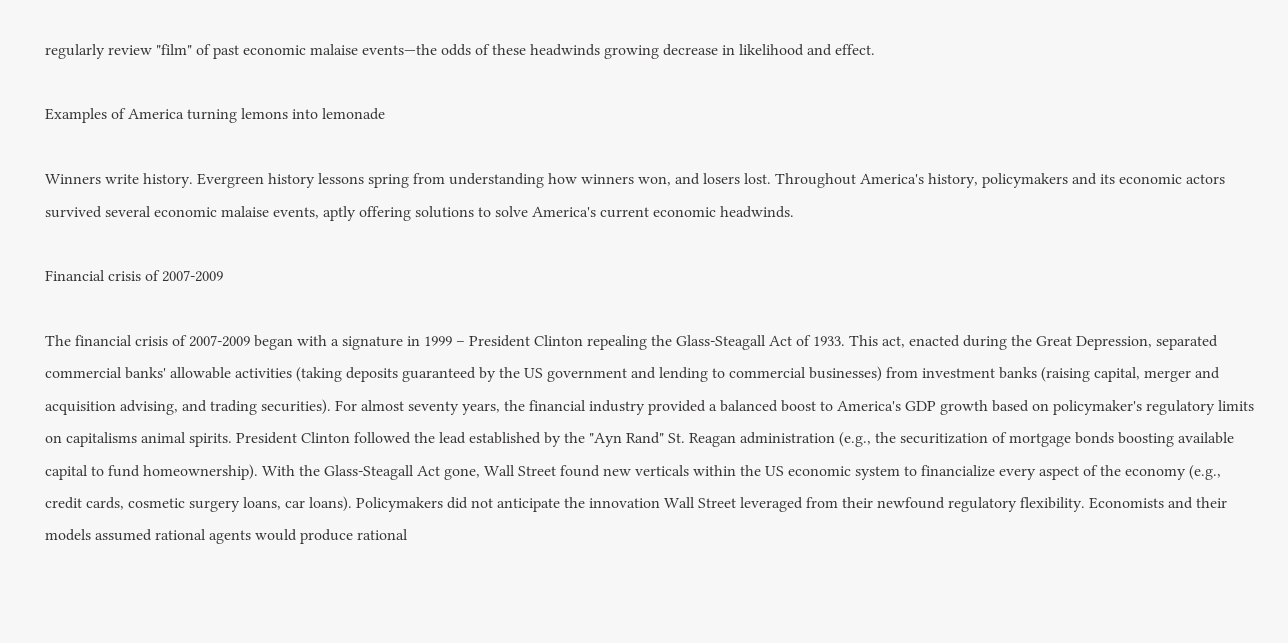regularly review "film" of past economic malaise events—the odds of these headwinds growing decrease in likelihood and effect.

Examples of America turning lemons into lemonade

Winners write history. Evergreen history lessons spring from understanding how winners won, and losers lost. Throughout America's history, policymakers and its economic actors survived several economic malaise events, aptly offering solutions to solve America's current economic headwinds.

Financial crisis of 2007-2009

The financial crisis of 2007-2009 began with a signature in 1999 – President Clinton repealing the Glass-Steagall Act of 1933. This act, enacted during the Great Depression, separated commercial banks' allowable activities (taking deposits guaranteed by the US government and lending to commercial businesses) from investment banks (raising capital, merger and acquisition advising, and trading securities). For almost seventy years, the financial industry provided a balanced boost to America's GDP growth based on policymaker's regulatory limits on capitalisms animal spirits. President Clinton followed the lead established by the "Ayn Rand" St. Reagan administration (e.g., the securitization of mortgage bonds boosting available capital to fund homeownership). With the Glass-Steagall Act gone, Wall Street found new verticals within the US economic system to financialize every aspect of the economy (e.g., credit cards, cosmetic surgery loans, car loans). Policymakers did not anticipate the innovation Wall Street leveraged from their newfound regulatory flexibility. Economists and their models assumed rational agents would produce rational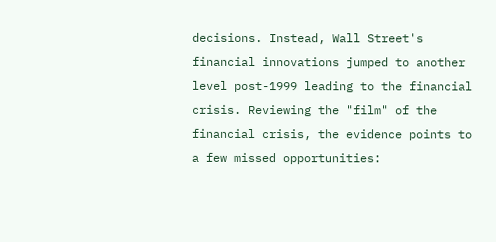decisions. Instead, Wall Street's financial innovations jumped to another level post-1999 leading to the financial crisis. Reviewing the "film" of the financial crisis, the evidence points to a few missed opportunities: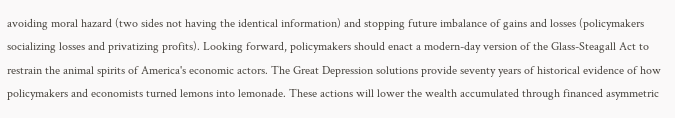avoiding moral hazard (two sides not having the identical information) and stopping future imbalance of gains and losses (policymakers socializing losses and privatizing profits). Looking forward, policymakers should enact a modern-day version of the Glass-Steagall Act to restrain the animal spirits of America's economic actors. The Great Depression solutions provide seventy years of historical evidence of how policymakers and economists turned lemons into lemonade. These actions will lower the wealth accumulated through financed asymmetric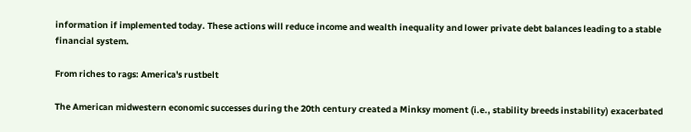information if implemented today. These actions will reduce income and wealth inequality and lower private debt balances leading to a stable financial system.

From riches to rags: America's rustbelt

The American midwestern economic successes during the 20th century created a Minksy moment (i.e., stability breeds instability) exacerbated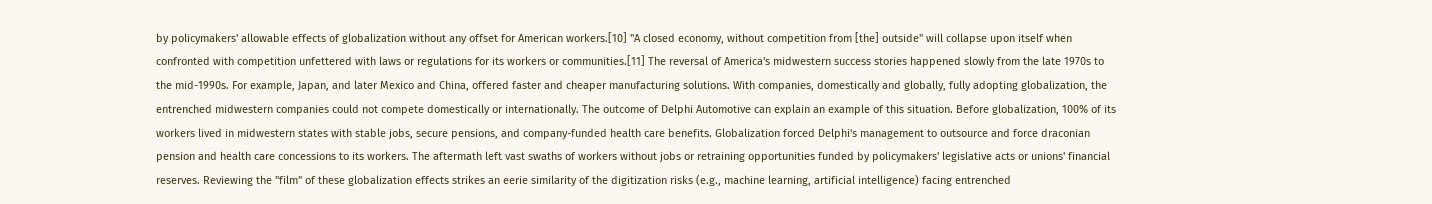by policymakers' allowable effects of globalization without any offset for American workers.[10] "A closed economy, without competition from [the] outside" will collapse upon itself when confronted with competition unfettered with laws or regulations for its workers or communities.[11] The reversal of America's midwestern success stories happened slowly from the late 1970s to the mid-1990s. For example, Japan, and later Mexico and China, offered faster and cheaper manufacturing solutions. With companies, domestically and globally, fully adopting globalization, the entrenched midwestern companies could not compete domestically or internationally. The outcome of Delphi Automotive can explain an example of this situation. Before globalization, 100% of its workers lived in midwestern states with stable jobs, secure pensions, and company-funded health care benefits. Globalization forced Delphi's management to outsource and force draconian pension and health care concessions to its workers. The aftermath left vast swaths of workers without jobs or retraining opportunities funded by policymakers' legislative acts or unions' financial reserves. Reviewing the "film" of these globalization effects strikes an eerie similarity of the digitization risks (e.g., machine learning, artificial intelligence) facing entrenched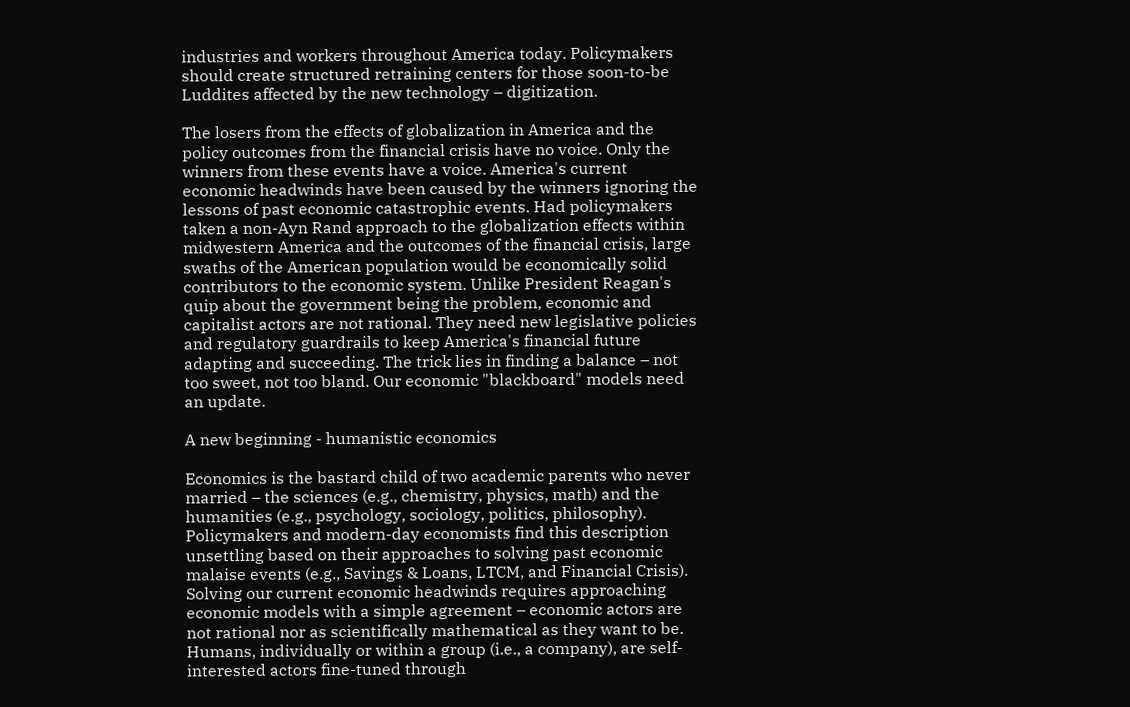industries and workers throughout America today. Policymakers should create structured retraining centers for those soon-to-be Luddites affected by the new technology – digitization.

The losers from the effects of globalization in America and the policy outcomes from the financial crisis have no voice. Only the winners from these events have a voice. America's current economic headwinds have been caused by the winners ignoring the lessons of past economic catastrophic events. Had policymakers taken a non-Ayn Rand approach to the globalization effects within midwestern America and the outcomes of the financial crisis, large swaths of the American population would be economically solid contributors to the economic system. Unlike President Reagan's quip about the government being the problem, economic and capitalist actors are not rational. They need new legislative policies and regulatory guardrails to keep America's financial future adapting and succeeding. The trick lies in finding a balance – not too sweet, not too bland. Our economic "blackboard" models need an update.

A new beginning - humanistic economics

Economics is the bastard child of two academic parents who never married – the sciences (e.g., chemistry, physics, math) and the humanities (e.g., psychology, sociology, politics, philosophy). Policymakers and modern-day economists find this description unsettling based on their approaches to solving past economic malaise events (e.g., Savings & Loans, LTCM, and Financial Crisis). Solving our current economic headwinds requires approaching economic models with a simple agreement – economic actors are not rational nor as scientifically mathematical as they want to be. Humans, individually or within a group (i.e., a company), are self-interested actors fine-tuned through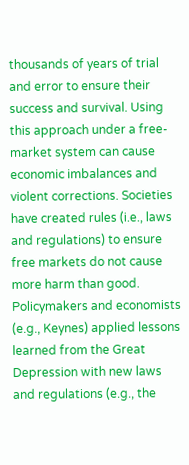thousands of years of trial and error to ensure their success and survival. Using this approach under a free-market system can cause economic imbalances and violent corrections. Societies have created rules (i.e., laws and regulations) to ensure free markets do not cause more harm than good. Policymakers and economists (e.g., Keynes) applied lessons learned from the Great Depression with new laws and regulations (e.g., the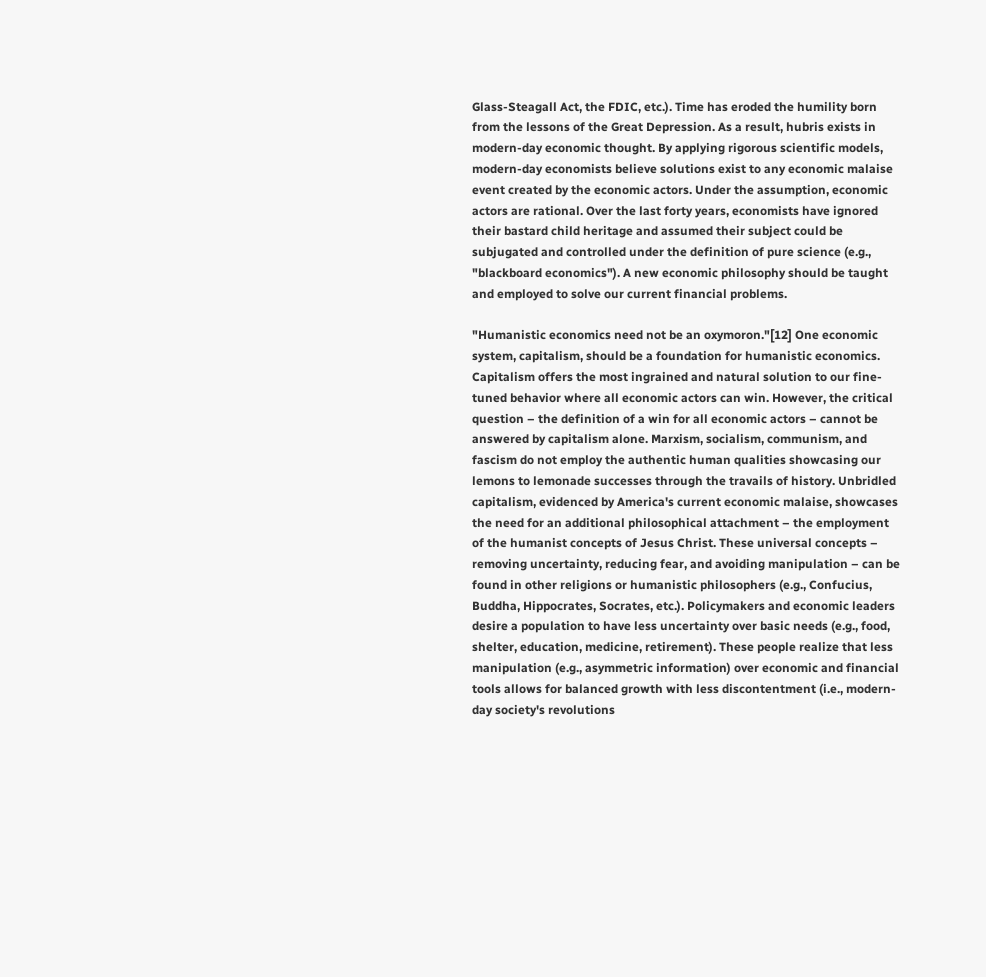Glass-Steagall Act, the FDIC, etc.). Time has eroded the humility born from the lessons of the Great Depression. As a result, hubris exists in modern-day economic thought. By applying rigorous scientific models, modern-day economists believe solutions exist to any economic malaise event created by the economic actors. Under the assumption, economic actors are rational. Over the last forty years, economists have ignored their bastard child heritage and assumed their subject could be subjugated and controlled under the definition of pure science (e.g., "blackboard economics"). A new economic philosophy should be taught and employed to solve our current financial problems.

"Humanistic economics need not be an oxymoron."[12] One economic system, capitalism, should be a foundation for humanistic economics. Capitalism offers the most ingrained and natural solution to our fine-tuned behavior where all economic actors can win. However, the critical question – the definition of a win for all economic actors – cannot be answered by capitalism alone. Marxism, socialism, communism, and fascism do not employ the authentic human qualities showcasing our lemons to lemonade successes through the travails of history. Unbridled capitalism, evidenced by America's current economic malaise, showcases the need for an additional philosophical attachment – the employment of the humanist concepts of Jesus Christ. These universal concepts – removing uncertainty, reducing fear, and avoiding manipulation – can be found in other religions or humanistic philosophers (e.g., Confucius, Buddha, Hippocrates, Socrates, etc.). Policymakers and economic leaders desire a population to have less uncertainty over basic needs (e.g., food, shelter, education, medicine, retirement). These people realize that less manipulation (e.g., asymmetric information) over economic and financial tools allows for balanced growth with less discontentment (i.e., modern-day society's revolutions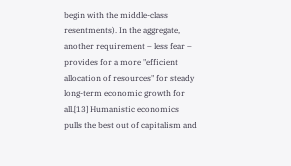begin with the middle-class resentments). In the aggregate, another requirement – less fear – provides for a more "efficient allocation of resources" for steady long-term economic growth for all.[13] Humanistic economics pulls the best out of capitalism and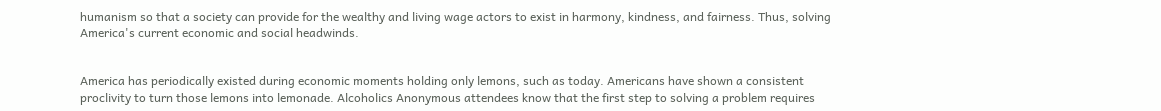humanism so that a society can provide for the wealthy and living wage actors to exist in harmony, kindness, and fairness. Thus, solving America's current economic and social headwinds.


America has periodically existed during economic moments holding only lemons, such as today. Americans have shown a consistent proclivity to turn those lemons into lemonade. Alcoholics Anonymous attendees know that the first step to solving a problem requires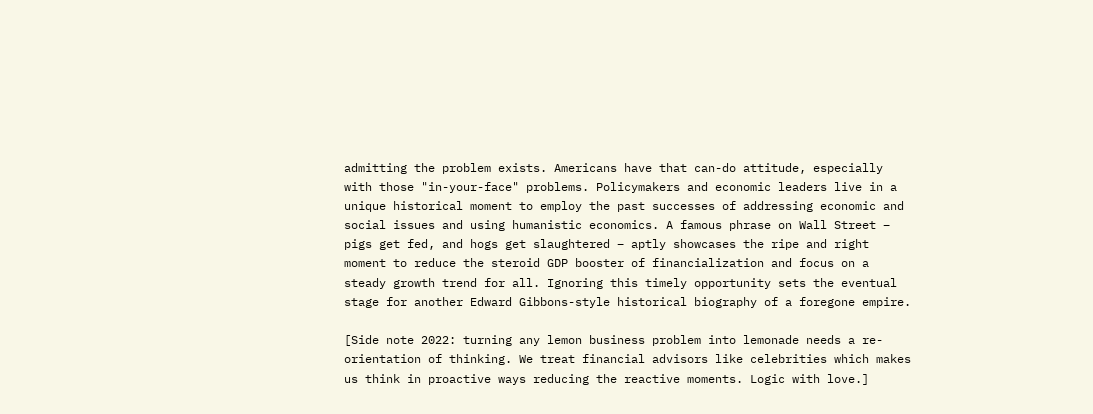admitting the problem exists. Americans have that can-do attitude, especially with those "in-your-face" problems. Policymakers and economic leaders live in a unique historical moment to employ the past successes of addressing economic and social issues and using humanistic economics. A famous phrase on Wall Street – pigs get fed, and hogs get slaughtered – aptly showcases the ripe and right moment to reduce the steroid GDP booster of financialization and focus on a steady growth trend for all. Ignoring this timely opportunity sets the eventual stage for another Edward Gibbons-style historical biography of a foregone empire.

[Side note 2022: turning any lemon business problem into lemonade needs a re-orientation of thinking. We treat financial advisors like celebrities which makes us think in proactive ways reducing the reactive moments. Logic with love.]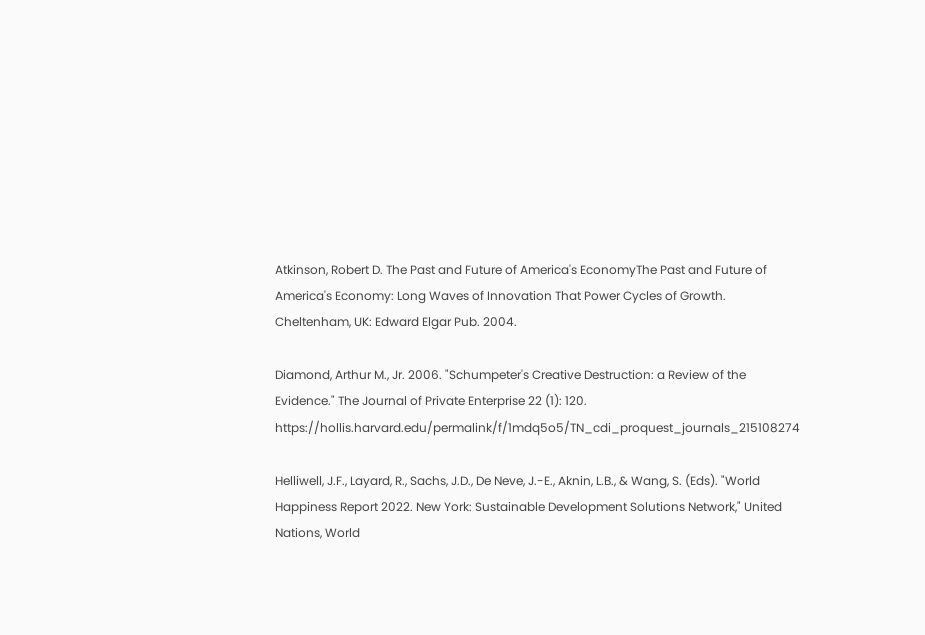Atkinson, Robert D. The Past and Future of America's EconomyThe Past and Future of America's Economy: Long Waves of Innovation That Power Cycles of Growth. Cheltenham, UK: Edward Elgar Pub. 2004.

Diamond, Arthur M., Jr. 2006. "Schumpeter's Creative Destruction: a Review of the Evidence." The Journal of Private Enterprise 22 (1): 120. https://hollis.harvard.edu/permalink/f/1mdq5o5/TN_cdi_proquest_journals_215108274

Helliwell, J.F., Layard, R., Sachs, J.D., De Neve, J.-E., Aknin, L.B., & Wang, S. (Eds). "World Happiness Report 2022. New York: Sustainable Development Solutions Network," United Nations, World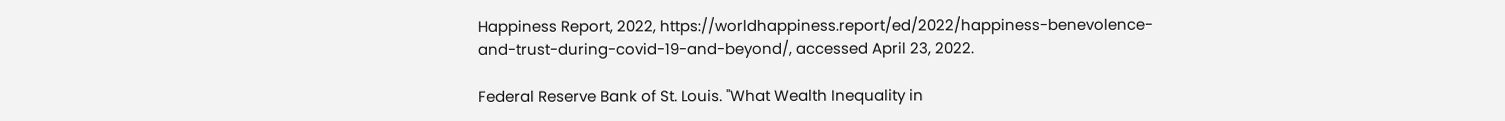Happiness Report, 2022, https://worldhappiness.report/ed/2022/happiness-benevolence-and-trust-during-covid-19-and-beyond/, accessed April 23, 2022.

Federal Reserve Bank of St. Louis. "What Wealth Inequality in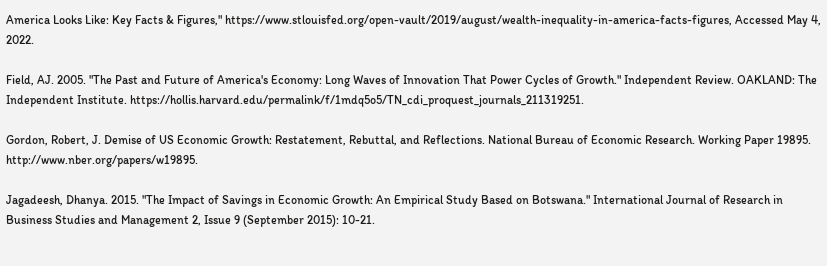America Looks Like: Key Facts & Figures," https://www.stlouisfed.org/open-vault/2019/august/wealth-inequality-in-america-facts-figures, Accessed May 4, 2022.

Field, AJ. 2005. "The Past and Future of America's Economy: Long Waves of Innovation That Power Cycles of Growth." Independent Review. OAKLAND: The Independent Institute. https://hollis.harvard.edu/permalink/f/1mdq5o5/TN_cdi_proquest_journals_211319251.

Gordon, Robert, J. Demise of US Economic Growth: Restatement, Rebuttal, and Reflections. National Bureau of Economic Research. Working Paper 19895. http://www.nber.org/papers/w19895.

Jagadeesh, Dhanya. 2015. "The Impact of Savings in Economic Growth: An Empirical Study Based on Botswana." International Journal of Research in Business Studies and Management 2, Issue 9 (September 2015): 10-21.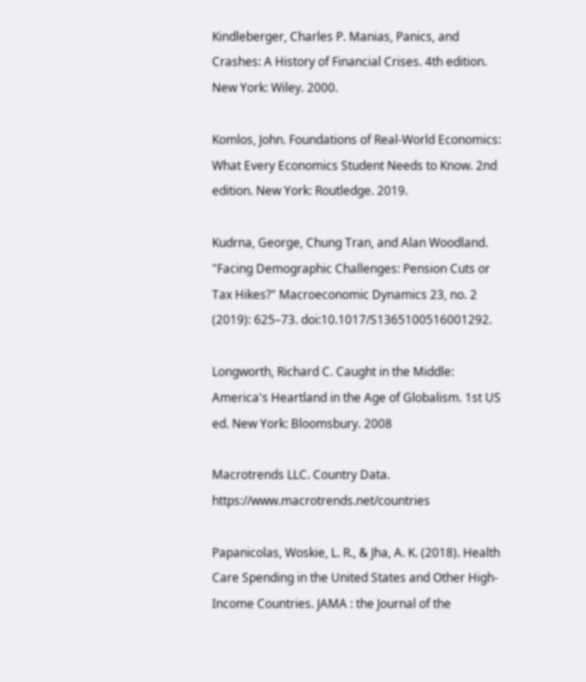Kindleberger, Charles P. Manias, Panics, and Crashes: A History of Financial Crises. 4th edition. New York: Wiley. 2000.

Komlos, John. Foundations of Real-World Economics: What Every Economics Student Needs to Know. 2nd edition. New York: Routledge. 2019.

Kudrna, George, Chung Tran, and Alan Woodland. "Facing Demographic Challenges: Pension Cuts or Tax Hikes?" Macroeconomic Dynamics 23, no. 2 (2019): 625–73. doi:10.1017/S1365100516001292.

Longworth, Richard C. Caught in the Middle: America's Heartland in the Age of Globalism. 1st US ed. New York: Bloomsbury. 2008

Macrotrends LLC. Country Data. https://www.macrotrends.net/countries

Papanicolas, Woskie, L. R., & Jha, A. K. (2018). Health Care Spending in the United States and Other High-Income Countries. JAMA : the Journal of the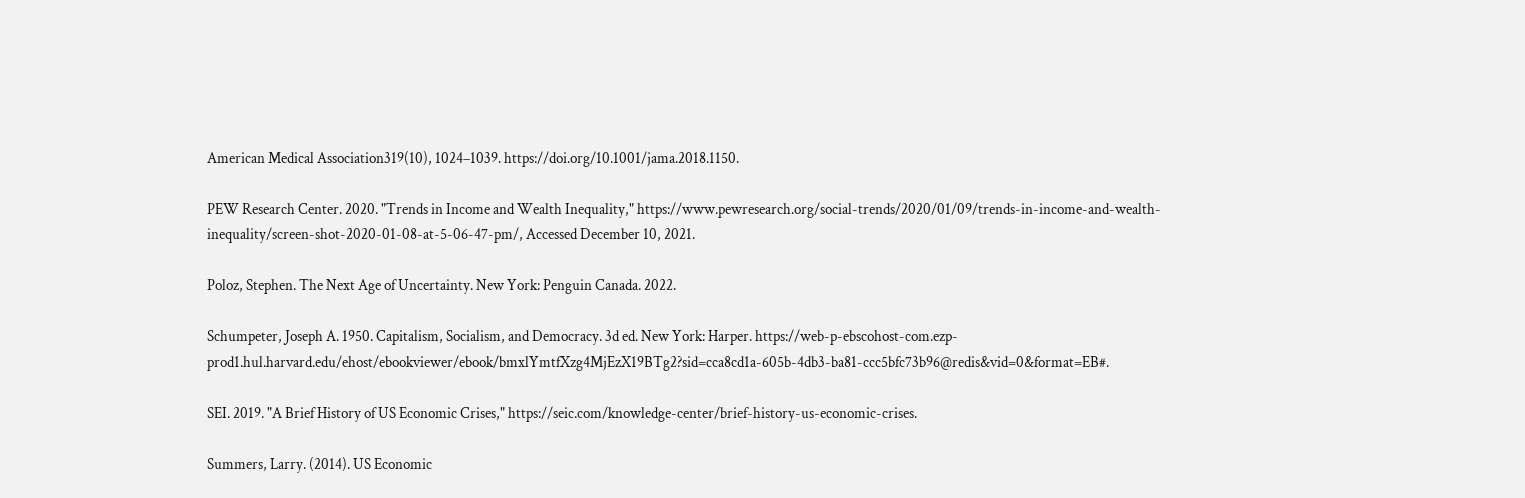American Medical Association319(10), 1024–1039. https://doi.org/10.1001/jama.2018.1150.

PEW Research Center. 2020. "Trends in Income and Wealth Inequality," https://www.pewresearch.org/social-trends/2020/01/09/trends-in-income-and-wealth-inequality/screen-shot-2020-01-08-at-5-06-47-pm/, Accessed December 10, 2021.

Poloz, Stephen. The Next Age of Uncertainty. New York: Penguin Canada. 2022.

Schumpeter, Joseph A. 1950. Capitalism, Socialism, and Democracy. 3d ed. New York: Harper. https://web-p-ebscohost-com.ezp-prod1.hul.harvard.edu/ehost/ebookviewer/ebook/bmxlYmtfXzg4MjEzX19BTg2?sid=cca8cd1a-605b-4db3-ba81-ccc5bfc73b96@redis&vid=0&format=EB#.

SEI. 2019. "A Brief History of US Economic Crises," https://seic.com/knowledge-center/brief-history-us-economic-crises.

Summers, Larry. (2014). US Economic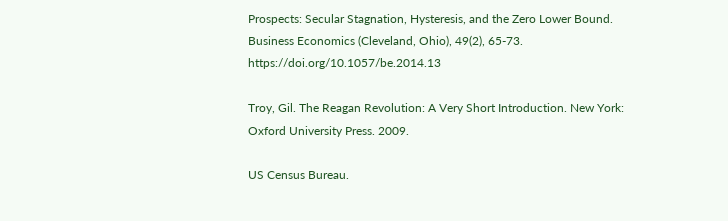Prospects: Secular Stagnation, Hysteresis, and the Zero Lower Bound. Business Economics (Cleveland, Ohio), 49(2), 65-73. https://doi.org/10.1057/be.2014.13

Troy, Gil. The Reagan Revolution: A Very Short Introduction. New York: Oxford University Press. 2009.

US Census Bureau.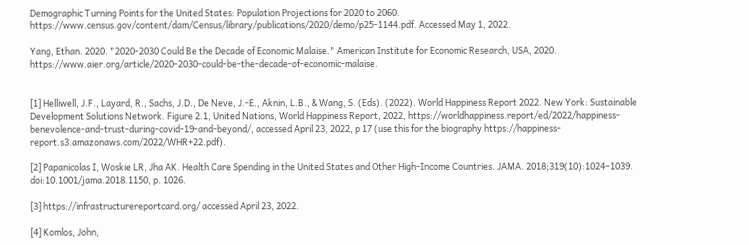Demographic Turning Points for the United States: Population Projections for 2020 to 2060. https://www.census.gov/content/dam/Census/library/publications/2020/demo/p25-1144.pdf. Accessed May 1, 2022.

Yang, Ethan. 2020. "2020-2030 Could Be the Decade of Economic Malaise." American Institute for Economic Research, USA, 2020. https://www.aier.org/article/2020-2030-could-be-the-decade-of-economic-malaise.


[1] Helliwell, J.F., Layard, R., Sachs, J.D., De Neve, J.-E., Aknin, L.B., & Wang, S. (Eds). (2022). World Happiness Report 2022. New York: Sustainable Development Solutions Network. Figure 2.1, United Nations, World Happiness Report, 2022, https://worldhappiness.report/ed/2022/happiness-benevolence-and-trust-during-covid-19-and-beyond/, accessed April 23, 2022, p 17 (use this for the biography https://happiness-report.s3.amazonaws.com/2022/WHR+22.pdf).

[2] Papanicolas I, Woskie LR, Jha AK. Health Care Spending in the United States and Other High-Income Countries. JAMA. 2018;319(10):1024–1039. doi:10.1001/jama.2018.1150, p. 1026.

[3] https://infrastructurereportcard.org/ accessed April 23, 2022.

[4] Komlos, John,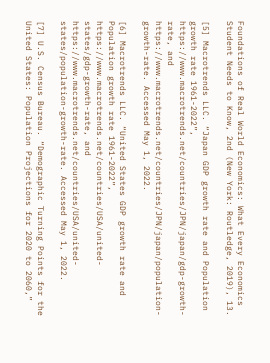Foundations of Real World Economics: What Every Economics Student Needs to Know, 2nd (New York: Routledge, 2019), 13.

[5] Macrotrends LLC. “Japan GDP growth rate and Population growth rate 1961-2022”, https://www.macrotrends.net/countries/JPN/japan/gdp-growth-rate, and https://www.macrotrends.net/countries/JPN/japan/population-growth-rate. Accessed May 1, 2022.

[6] Macrotrends LLC. “United States GDP growth rate and Population growth rate 1961-2022”, https://www.macrotrends.net/countries/USA/united-states/gdp-growth-rate, and https://www.macrotrends.net/countries/USA/united-states/population-growth-rate. Accessed May 1, 2022.

[7] U.S. Census Bureau. “Demographic Turning Points for the United States: Population Projections for 2020 to 2060,”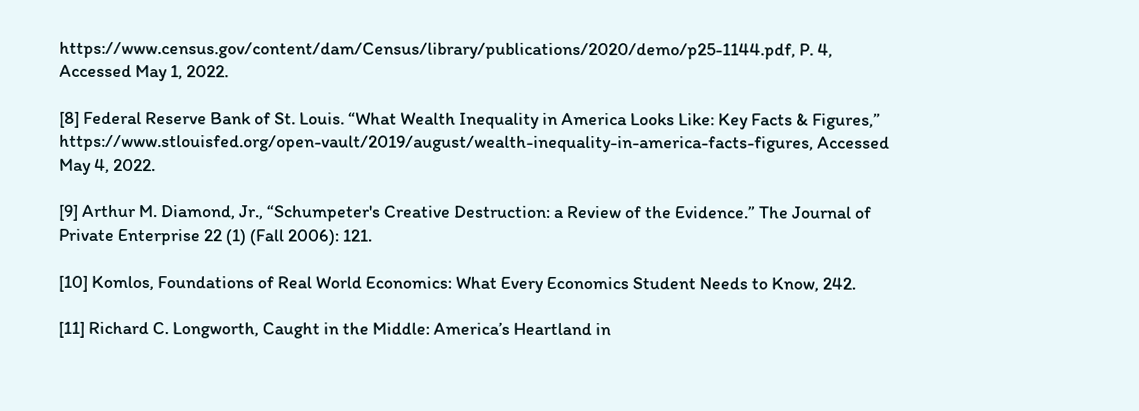https://www.census.gov/content/dam/Census/library/publications/2020/demo/p25-1144.pdf, P. 4, Accessed May 1, 2022.

[8] Federal Reserve Bank of St. Louis. “What Wealth Inequality in America Looks Like: Key Facts & Figures,” https://www.stlouisfed.org/open-vault/2019/august/wealth-inequality-in-america-facts-figures, Accessed May 4, 2022.

[9] Arthur M. Diamond, Jr., “Schumpeter's Creative Destruction: a Review of the Evidence.” The Journal of Private Enterprise 22 (1) (Fall 2006): 121.

[10] Komlos, Foundations of Real World Economics: What Every Economics Student Needs to Know, 242.

[11] Richard C. Longworth, Caught in the Middle: America’s Heartland in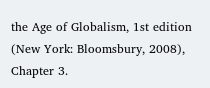the Age of Globalism, 1st edition (New York: Bloomsbury, 2008), Chapter 3.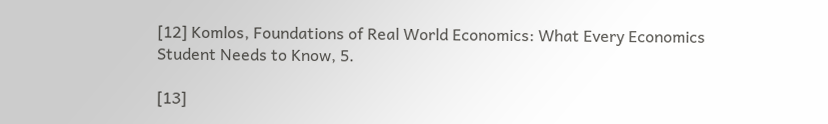[12] Komlos, Foundations of Real World Economics: What Every Economics Student Needs to Know, 5.

[13]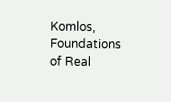Komlos, Foundations of Real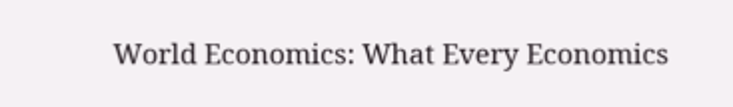World Economics: What Every Economics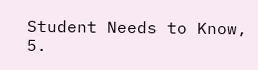Student Needs to Know, 5.